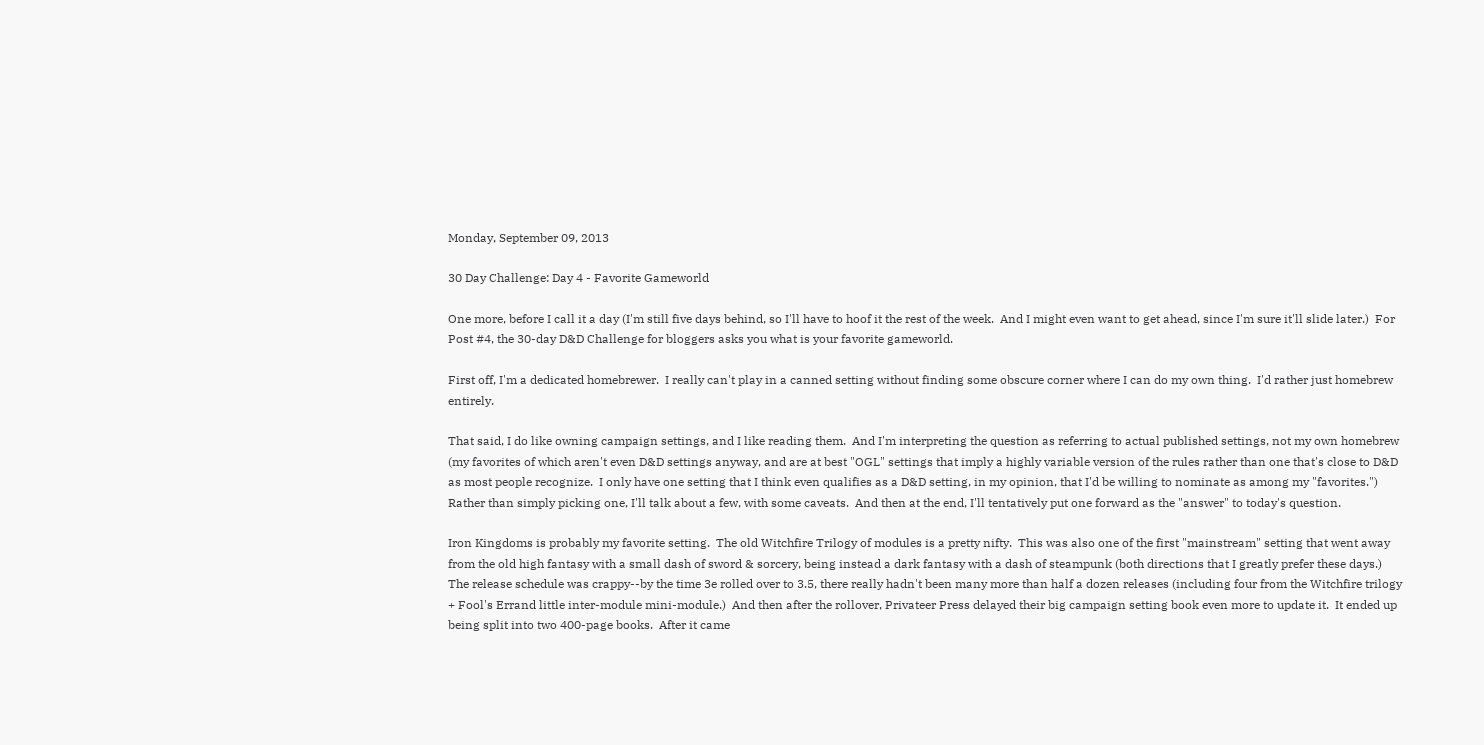Monday, September 09, 2013

30 Day Challenge: Day 4 - Favorite Gameworld

One more, before I call it a day (I'm still five days behind, so I'll have to hoof it the rest of the week.  And I might even want to get ahead, since I'm sure it'll slide later.)  For Post #4, the 30-day D&D Challenge for bloggers asks you what is your favorite gameworld.

First off, I'm a dedicated homebrewer.  I really can't play in a canned setting without finding some obscure corner where I can do my own thing.  I'd rather just homebrew entirely.

That said, I do like owning campaign settings, and I like reading them.  And I'm interpreting the question as referring to actual published settings, not my own homebrew (my favorites of which aren't even D&D settings anyway, and are at best "OGL" settings that imply a highly variable version of the rules rather than one that's close to D&D as most people recognize.  I only have one setting that I think even qualifies as a D&D setting, in my opinion, that I'd be willing to nominate as among my "favorites.")  Rather than simply picking one, I'll talk about a few, with some caveats.  And then at the end, I'll tentatively put one forward as the "answer" to today's question.

Iron Kingdoms is probably my favorite setting.  The old Witchfire Trilogy of modules is a pretty nifty.  This was also one of the first "mainstream" setting that went away from the old high fantasy with a small dash of sword & sorcery, being instead a dark fantasy with a dash of steampunk (both directions that I greatly prefer these days.)  The release schedule was crappy--by the time 3e rolled over to 3.5, there really hadn't been many more than half a dozen releases (including four from the Witchfire trilogy + Fool's Errand little inter-module mini-module.)  And then after the rollover, Privateer Press delayed their big campaign setting book even more to update it.  It ended up being split into two 400-page books.  After it came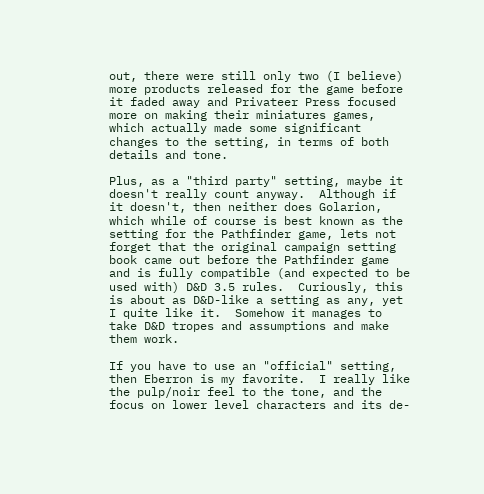out, there were still only two (I believe) more products released for the game before it faded away and Privateer Press focused more on making their miniatures games, which actually made some significant changes to the setting, in terms of both details and tone.

Plus, as a "third party" setting, maybe it doesn't really count anyway.  Although if it doesn't, then neither does Golarion, which while of course is best known as the setting for the Pathfinder game, lets not forget that the original campaign setting book came out before the Pathfinder game and is fully compatible (and expected to be used with) D&D 3.5 rules.  Curiously, this is about as D&D-like a setting as any, yet I quite like it.  Somehow it manages to take D&D tropes and assumptions and make them work.

If you have to use an "official" setting, then Eberron is my favorite.  I really like the pulp/noir feel to the tone, and the focus on lower level characters and its de-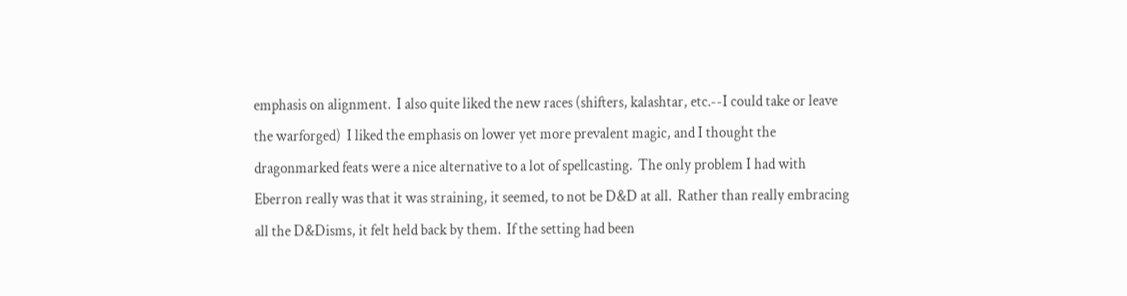emphasis on alignment.  I also quite liked the new races (shifters, kalashtar, etc.--I could take or leave the warforged)  I liked the emphasis on lower yet more prevalent magic, and I thought the dragonmarked feats were a nice alternative to a lot of spellcasting.  The only problem I had with Eberron really was that it was straining, it seemed, to not be D&D at all.  Rather than really embracing all the D&Disms, it felt held back by them.  If the setting had been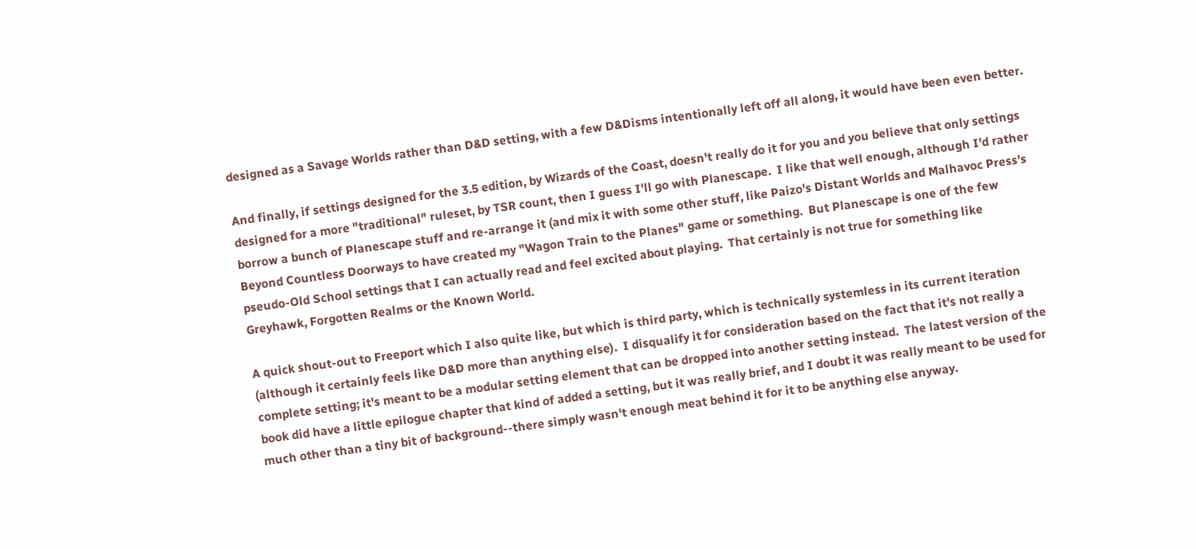designed as a Savage Worlds rather than D&D setting, with a few D&Disms intentionally left off all along, it would have been even better.

And finally, if settings designed for the 3.5 edition, by Wizards of the Coast, doesn't really do it for you and you believe that only settings designed for a more "traditional" ruleset, by TSR count, then I guess I'll go with Planescape.  I like that well enough, although I'd rather borrow a bunch of Planescape stuff and re-arrange it (and mix it with some other stuff, like Paizo's Distant Worlds and Malhavoc Press's Beyond Countless Doorways to have created my "Wagon Train to the Planes" game or something.  But Planescape is one of the few pseudo-Old School settings that I can actually read and feel excited about playing.  That certainly is not true for something like Greyhawk, Forgotten Realms or the Known World.

A quick shout-out to Freeport which I also quite like, but which is third party, which is technically systemless in its current iteration (although it certainly feels like D&D more than anything else).  I disqualify it for consideration based on the fact that it's not really a complete setting; it's meant to be a modular setting element that can be dropped into another setting instead.  The latest version of the book did have a little epilogue chapter that kind of added a setting, but it was really brief, and I doubt it was really meant to be used for much other than a tiny bit of background--there simply wasn't enough meat behind it for it to be anything else anyway.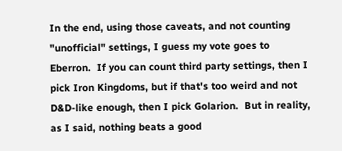In the end, using those caveats, and not counting "unofficial" settings, I guess my vote goes to Eberron.  If you can count third party settings, then I pick Iron Kingdoms, but if that's too weird and not D&D-like enough, then I pick Golarion.  But in reality, as I said, nothing beats a good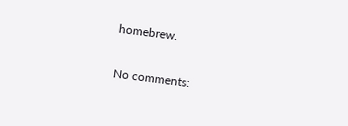homebrew.

No comments: